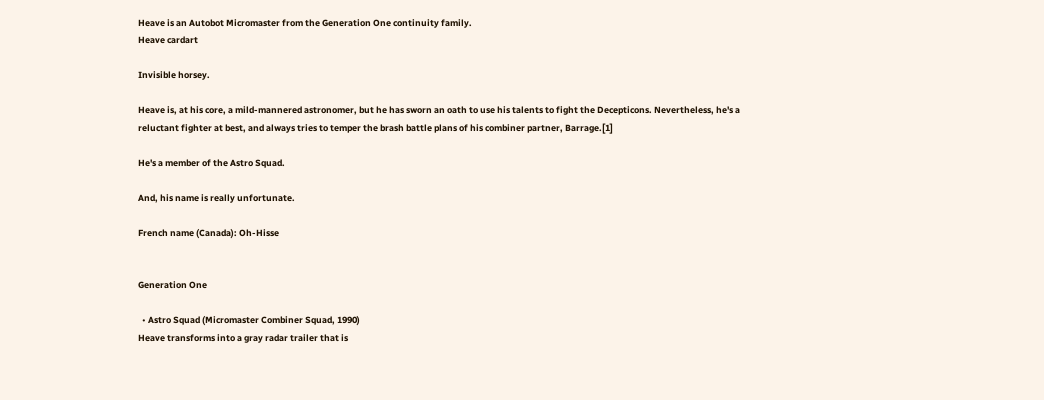Heave is an Autobot Micromaster from the Generation One continuity family.
Heave cardart

Invisible horsey.

Heave is, at his core, a mild-mannered astronomer, but he has sworn an oath to use his talents to fight the Decepticons. Nevertheless, he's a reluctant fighter at best, and always tries to temper the brash battle plans of his combiner partner, Barrage.[1]

He's a member of the Astro Squad.

And, his name is really unfortunate.

French name (Canada): Oh-Hisse


Generation One

  • Astro Squad (Micromaster Combiner Squad, 1990)
Heave transforms into a gray radar trailer that is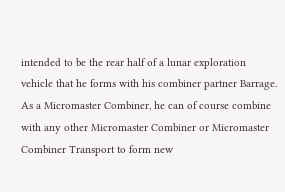intended to be the rear half of a lunar exploration vehicle that he forms with his combiner partner Barrage. As a Micromaster Combiner, he can of course combine with any other Micromaster Combiner or Micromaster Combiner Transport to form new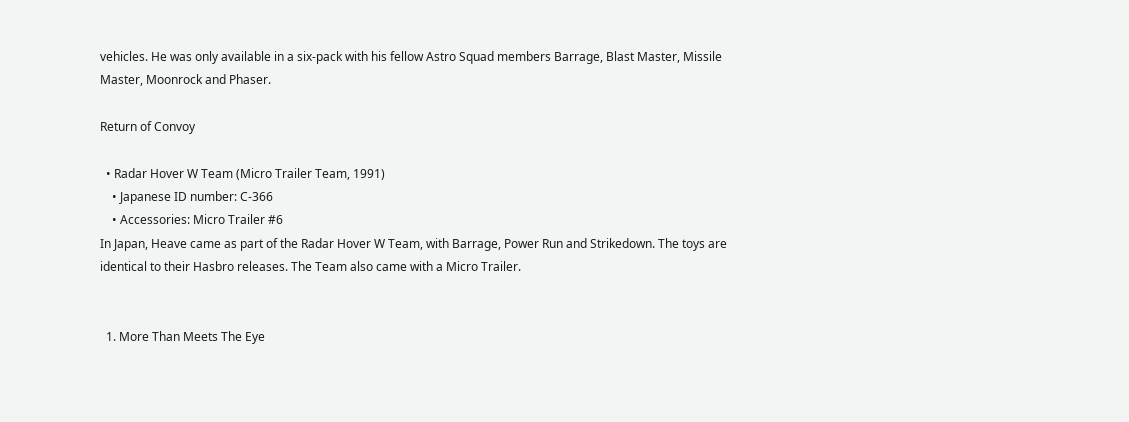vehicles. He was only available in a six-pack with his fellow Astro Squad members Barrage, Blast Master, Missile Master, Moonrock and Phaser.

Return of Convoy

  • Radar Hover W Team (Micro Trailer Team, 1991)
    • Japanese ID number: C-366
    • Accessories: Micro Trailer #6
In Japan, Heave came as part of the Radar Hover W Team, with Barrage, Power Run and Strikedown. The toys are identical to their Hasbro releases. The Team also came with a Micro Trailer.


  1. More Than Meets The Eye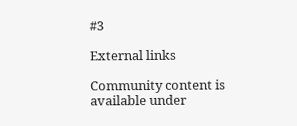#3

External links

Community content is available under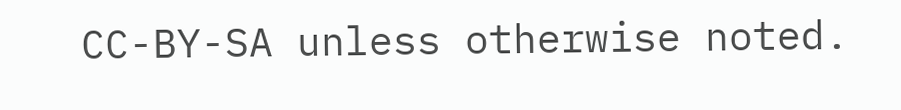CC-BY-SA unless otherwise noted.